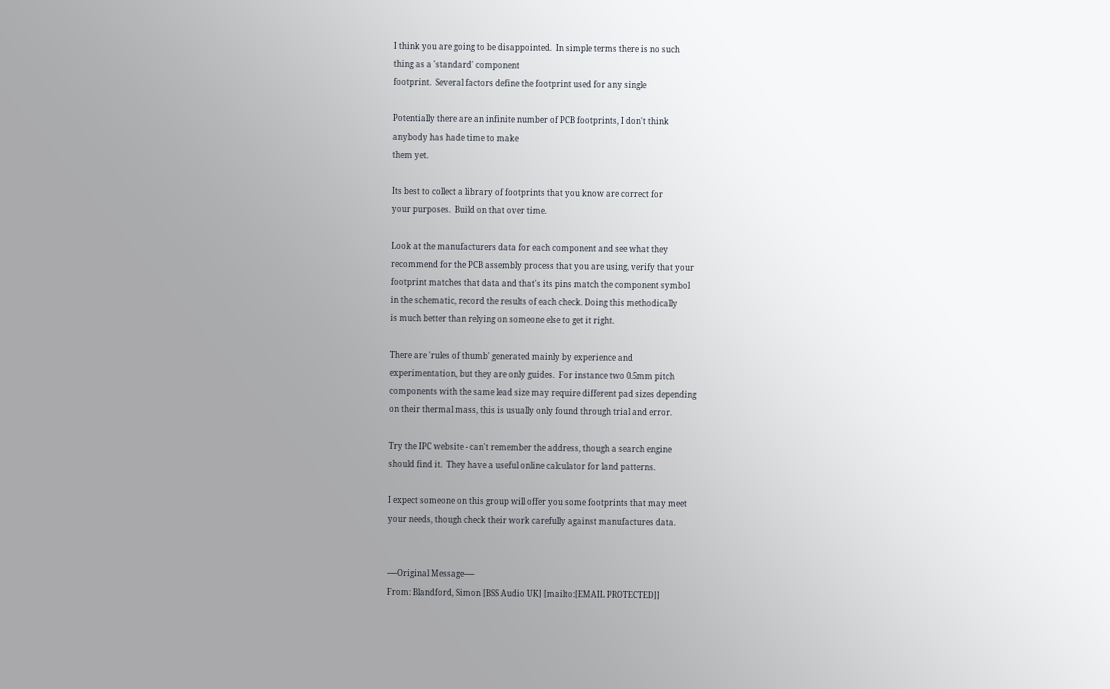I think you are going to be disappointed.  In simple terms there is no such
thing as a 'standard' component
footprint.  Several factors define the footprint used for any single

Potentially there are an infinite number of PCB footprints, I don't think
anybody has hade time to make
them yet.

Its best to collect a library of footprints that you know are correct for
your purposes.  Build on that over time.

Look at the manufacturers data for each component and see what they
recommend for the PCB assembly process that you are using, verify that your
footprint matches that data and that's its pins match the component symbol
in the schematic, record the results of each check. Doing this methodically
is much better than relying on someone else to get it right.

There are 'rules of thumb' generated mainly by experience and
experimentation, but they are only guides.  For instance two 0.5mm pitch
components with the same lead size may require different pad sizes depending
on their thermal mass, this is usually only found through trial and error.

Try the IPC website - can't remember the address, though a search engine
should find it.  They have a useful online calculator for land patterns.

I expect someone on this group will offer you some footprints that may meet
your needs, though check their work carefully against manufactures data.


-----Original Message-----
From: Blandford, Simon [BSS Audio UK] [mailto:[EMAIL PROTECTED]]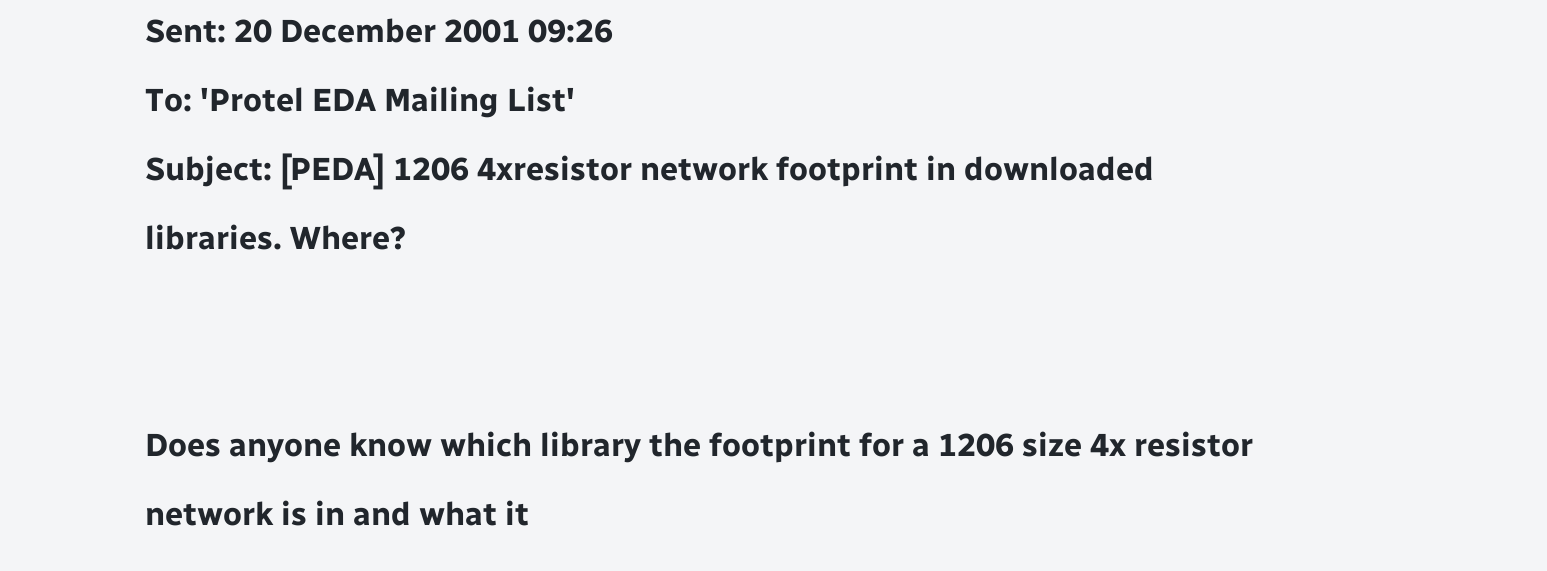Sent: 20 December 2001 09:26
To: 'Protel EDA Mailing List'
Subject: [PEDA] 1206 4xresistor network footprint in downloaded
libraries. Where?


Does anyone know which library the footprint for a 1206 size 4x resistor
network is in and what it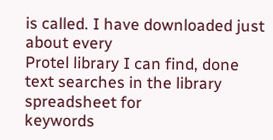is called. I have downloaded just about every
Protel library I can find, done text searches in the library spreadsheet for
keywords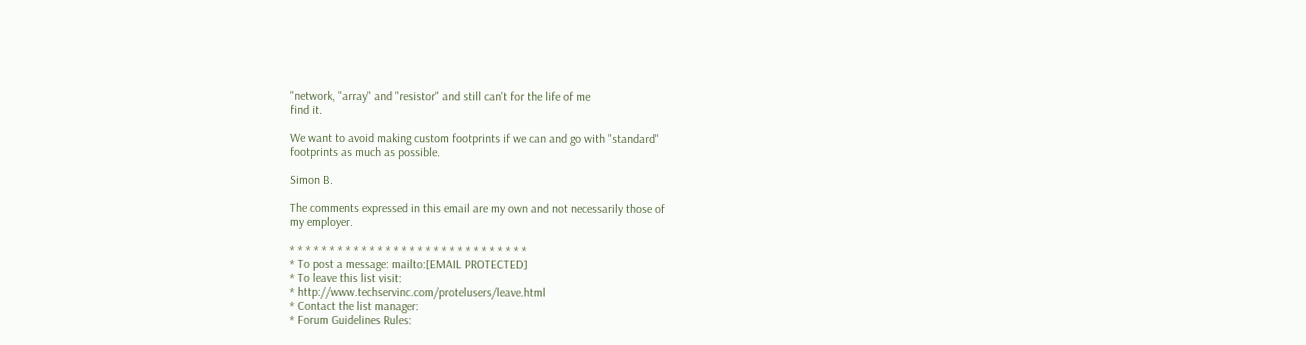"network, "array" and "resistor" and still can't for the life of me
find it.

We want to avoid making custom footprints if we can and go with "standard"
footprints as much as possible.

Simon B.

The comments expressed in this email are my own and not necessarily those of
my employer.

* * * * * * * * * * * * * * * * * * * * * * * * * * * * * *
* To post a message: mailto:[EMAIL PROTECTED]
* To leave this list visit:
* http://www.techservinc.com/protelusers/leave.html
* Contact the list manager:
* Forum Guidelines Rules: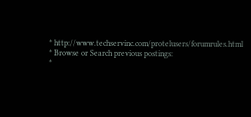* http://www.techservinc.com/protelusers/forumrules.html
* Browse or Search previous postings:
*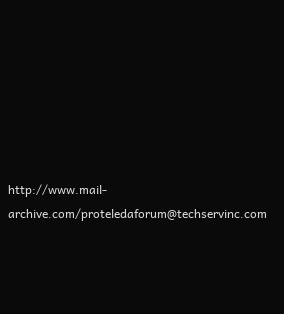http://www.mail-archive.com/proteledaforum@techservinc.com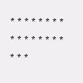* * * * * * * * * * * * * * * * * * *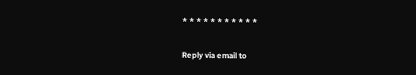* * * * * * * * * * *

Reply via email to